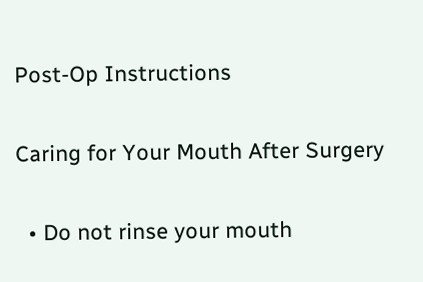Post-Op Instructions

Caring for Your Mouth After Surgery

  • Do not rinse your mouth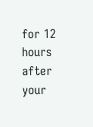for 12 hours after your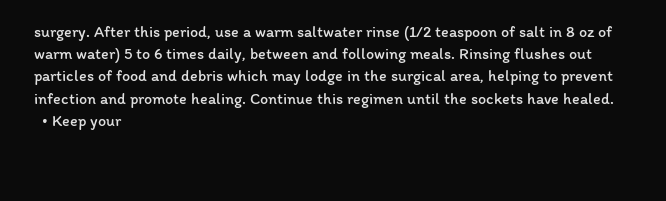surgery. After this period, use a warm saltwater rinse (1/2 teaspoon of salt in 8 oz of warm water) 5 to 6 times daily, between and following meals. Rinsing flushes out particles of food and debris which may lodge in the surgical area, helping to prevent infection and promote healing. Continue this regimen until the sockets have healed.
  • Keep your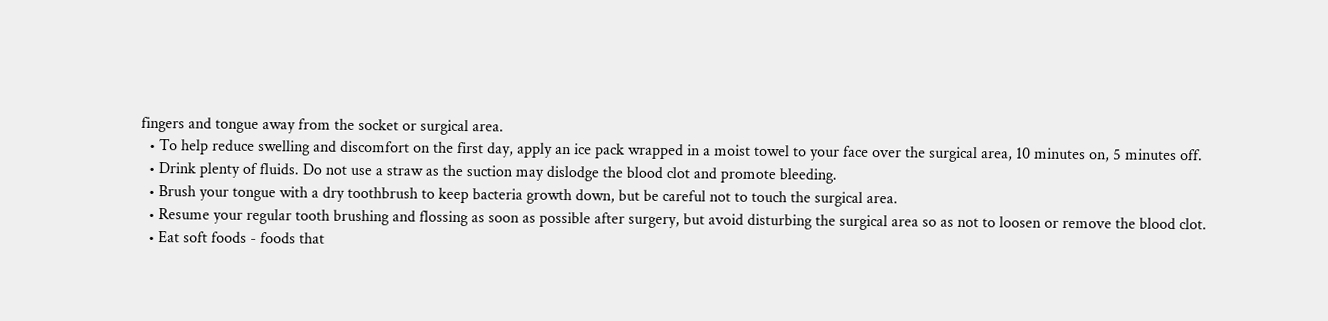fingers and tongue away from the socket or surgical area.
  • To help reduce swelling and discomfort on the first day, apply an ice pack wrapped in a moist towel to your face over the surgical area, 10 minutes on, 5 minutes off.
  • Drink plenty of fluids. Do not use a straw as the suction may dislodge the blood clot and promote bleeding.
  • Brush your tongue with a dry toothbrush to keep bacteria growth down, but be careful not to touch the surgical area.
  • Resume your regular tooth brushing and flossing as soon as possible after surgery, but avoid disturbing the surgical area so as not to loosen or remove the blood clot.
  • Eat soft foods - foods that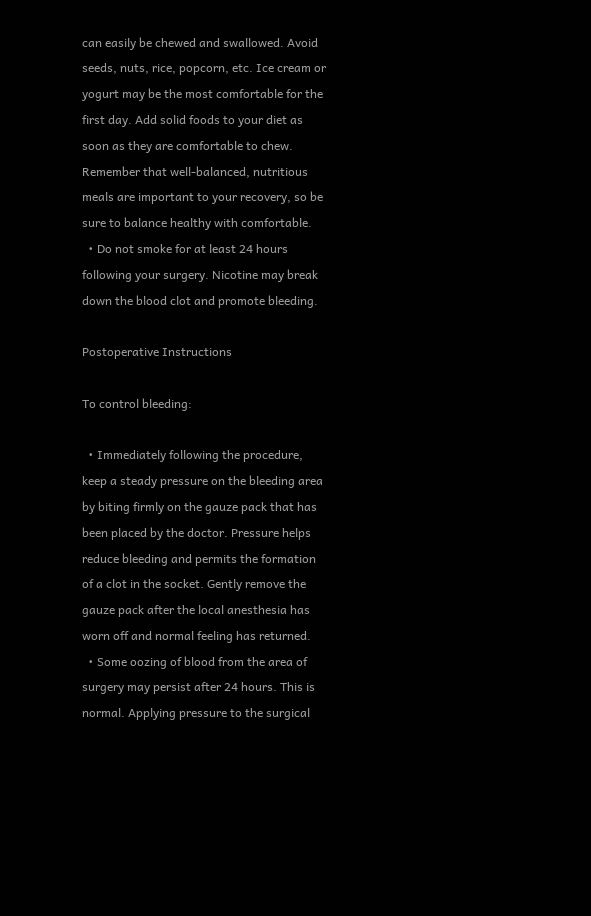can easily be chewed and swallowed. Avoid seeds, nuts, rice, popcorn, etc. Ice cream or yogurt may be the most comfortable for the first day. Add solid foods to your diet as soon as they are comfortable to chew. Remember that well-balanced, nutritious meals are important to your recovery, so be sure to balance healthy with comfortable.
  • Do not smoke for at least 24 hours following your surgery. Nicotine may break down the blood clot and promote bleeding.

Postoperative Instructions

To control bleeding:

  • Immediately following the procedure, keep a steady pressure on the bleeding area by biting firmly on the gauze pack that has been placed by the doctor. Pressure helps reduce bleeding and permits the formation of a clot in the socket. Gently remove the gauze pack after the local anesthesia has worn off and normal feeling has returned.
  • Some oozing of blood from the area of surgery may persist after 24 hours. This is normal. Applying pressure to the surgical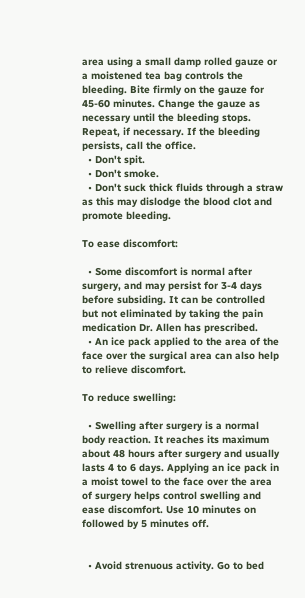area using a small damp rolled gauze or a moistened tea bag controls the bleeding. Bite firmly on the gauze for 45-60 minutes. Change the gauze as necessary until the bleeding stops. Repeat, if necessary. If the bleeding persists, call the office.
  • Don't spit.
  • Don't smoke.
  • Don't suck thick fluids through a straw as this may dislodge the blood clot and promote bleeding.

To ease discomfort:

  • Some discomfort is normal after surgery, and may persist for 3-4 days before subsiding. It can be controlled but not eliminated by taking the pain medication Dr. Allen has prescribed.
  • An ice pack applied to the area of the face over the surgical area can also help to relieve discomfort.

To reduce swelling:

  • Swelling after surgery is a normal body reaction. It reaches its maximum about 48 hours after surgery and usually lasts 4 to 6 days. Applying an ice pack in a moist towel to the face over the area of surgery helps control swelling and ease discomfort. Use 10 minutes on followed by 5 minutes off.


  • Avoid strenuous activity. Go to bed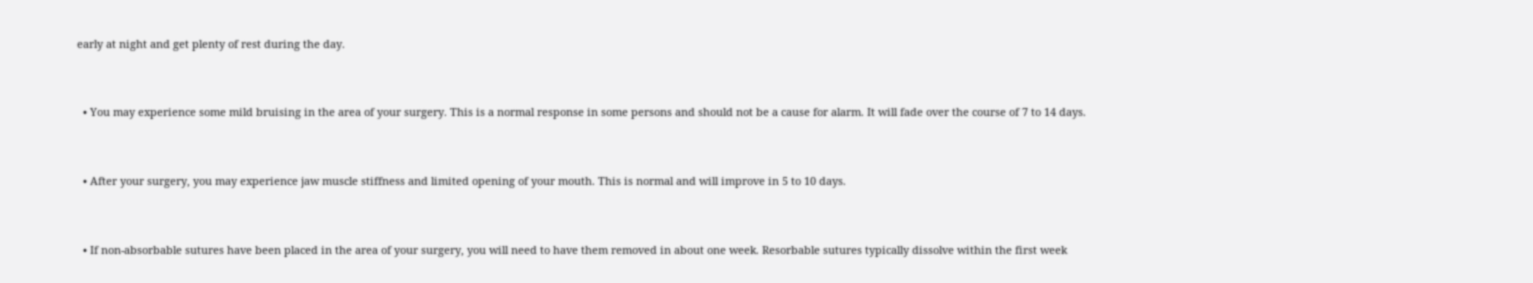early at night and get plenty of rest during the day.


  • You may experience some mild bruising in the area of your surgery. This is a normal response in some persons and should not be a cause for alarm. It will fade over the course of 7 to 14 days.


  • After your surgery, you may experience jaw muscle stiffness and limited opening of your mouth. This is normal and will improve in 5 to 10 days.


  • If non-absorbable sutures have been placed in the area of your surgery, you will need to have them removed in about one week. Resorbable sutures typically dissolve within the first week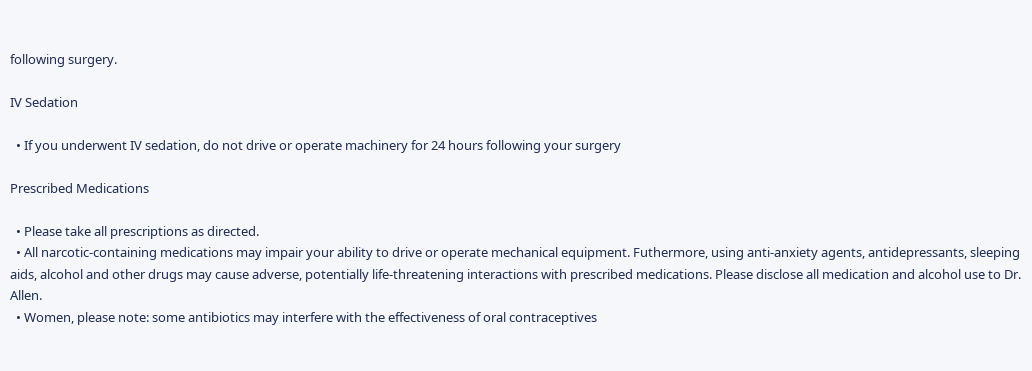following surgery.

IV Sedation

  • If you underwent IV sedation, do not drive or operate machinery for 24 hours following your surgery

Prescribed Medications

  • Please take all prescriptions as directed.
  • All narcotic-containing medications may impair your ability to drive or operate mechanical equipment. Futhermore, using anti-anxiety agents, antidepressants, sleeping aids, alcohol and other drugs may cause adverse, potentially life-threatening interactions with prescribed medications. Please disclose all medication and alcohol use to Dr. Allen.
  • Women, please note: some antibiotics may interfere with the effectiveness of oral contraceptives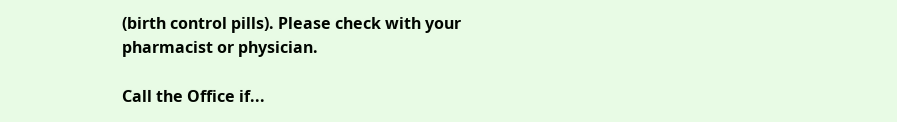(birth control pills). Please check with your pharmacist or physician.

Call the Office if...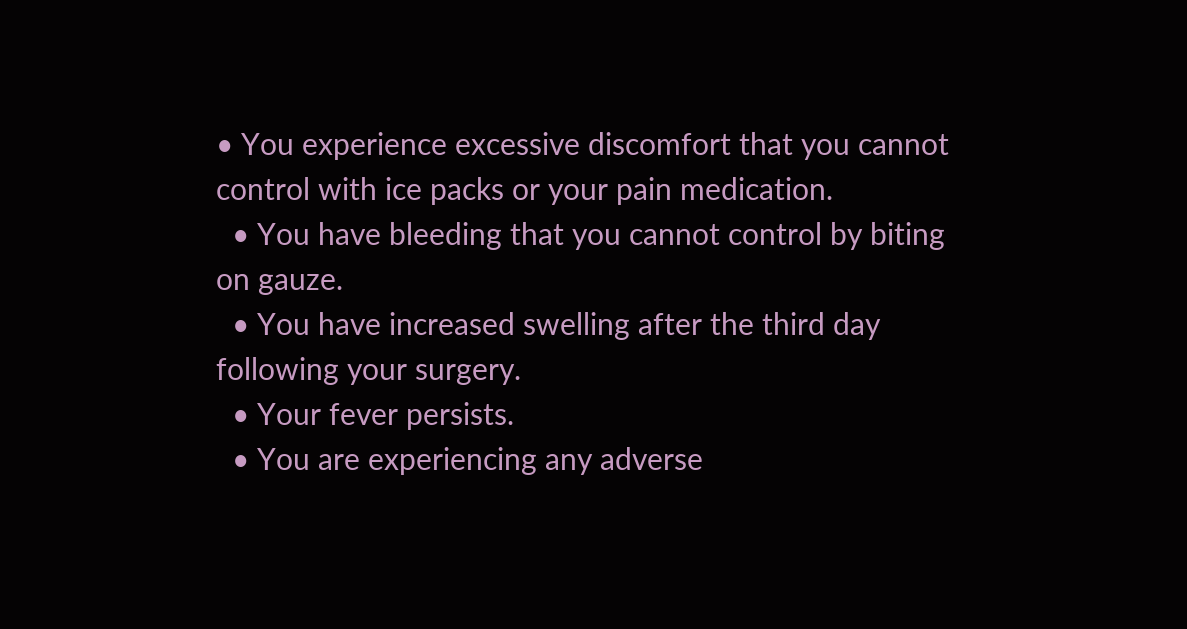• You experience excessive discomfort that you cannot control with ice packs or your pain medication.
  • You have bleeding that you cannot control by biting on gauze.
  • You have increased swelling after the third day following your surgery.
  • Your fever persists.
  • You are experiencing any adverse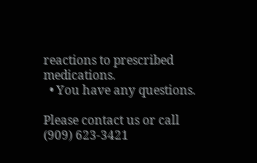reactions to prescribed medications.
  • You have any questions.

Please contact us or call (909) 623-3421